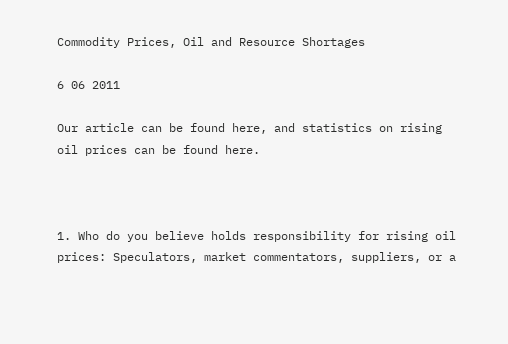Commodity Prices, Oil and Resource Shortages

6 06 2011

Our article can be found here, and statistics on rising oil prices can be found here.



1. Who do you believe holds responsibility for rising oil prices: Speculators, market commentators, suppliers, or a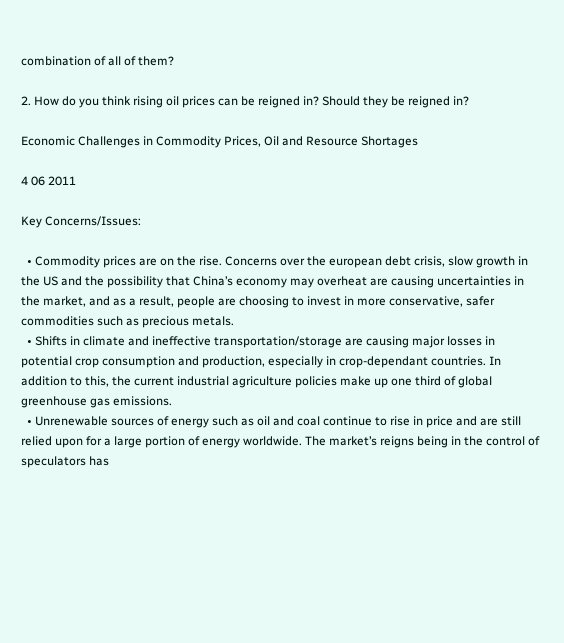combination of all of them?

2. How do you think rising oil prices can be reigned in? Should they be reigned in?

Economic Challenges in Commodity Prices, Oil and Resource Shortages

4 06 2011

Key Concerns/Issues:

  • Commodity prices are on the rise. Concerns over the european debt crisis, slow growth in the US and the possibility that China’s economy may overheat are causing uncertainties in the market, and as a result, people are choosing to invest in more conservative, safer commodities such as precious metals.
  • Shifts in climate and ineffective transportation/storage are causing major losses in potential crop consumption and production, especially in crop-dependant countries. In addition to this, the current industrial agriculture policies make up one third of global greenhouse gas emissions.
  • Unrenewable sources of energy such as oil and coal continue to rise in price and are still relied upon for a large portion of energy worldwide. The market’s reigns being in the control of speculators has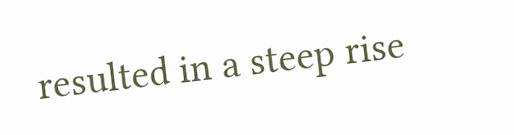resulted in a steep rise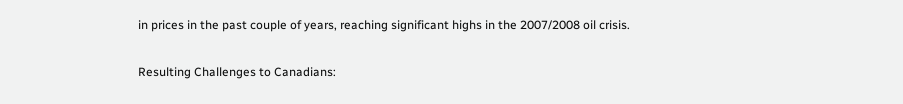in prices in the past couple of years, reaching significant highs in the 2007/2008 oil crisis.

Resulting Challenges to Canadians: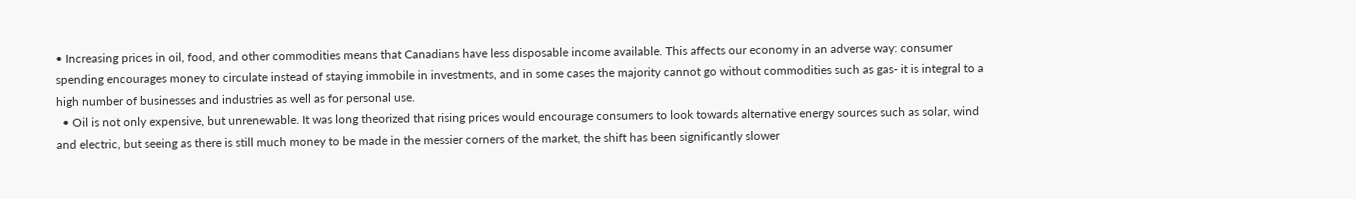• Increasing prices in oil, food, and other commodities means that Canadians have less disposable income available. This affects our economy in an adverse way: consumer spending encourages money to circulate instead of staying immobile in investments, and in some cases the majority cannot go without commodities such as gas- it is integral to a high number of businesses and industries as well as for personal use.
  • Oil is not only expensive, but unrenewable. It was long theorized that rising prices would encourage consumers to look towards alternative energy sources such as solar, wind and electric, but seeing as there is still much money to be made in the messier corners of the market, the shift has been significantly slower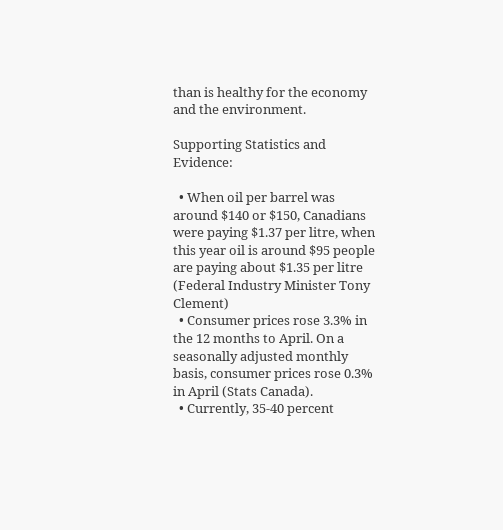than is healthy for the economy and the environment.

Supporting Statistics and Evidence:

  • When oil per barrel was around $140 or $150, Canadians were paying $1.37 per litre, when this year oil is around $95 people are paying about $1.35 per litre (Federal Industry Minister Tony Clement)
  • Consumer prices rose 3.3% in the 12 months to April. On a seasonally adjusted monthly basis, consumer prices rose 0.3% in April (Stats Canada).
  • Currently, 35-40 percent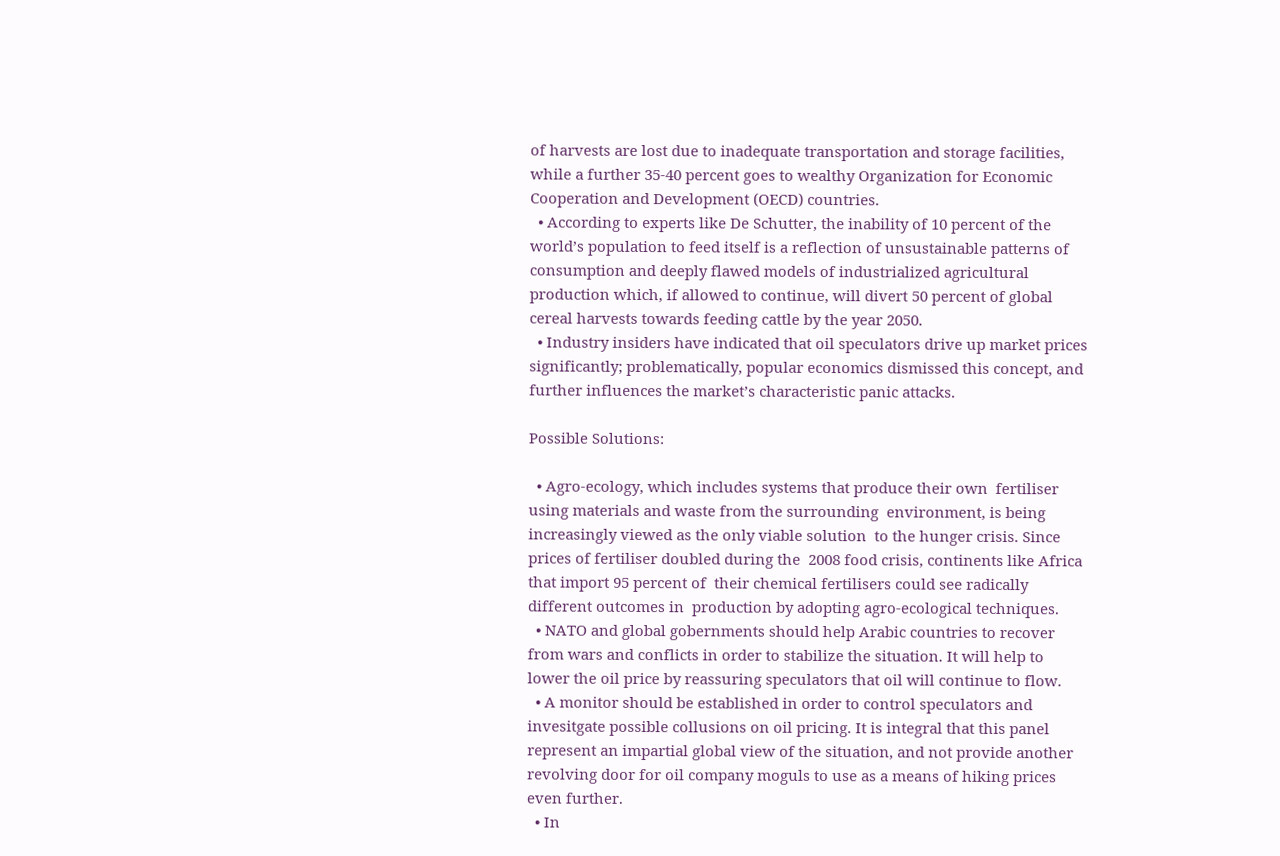of harvests are lost due to inadequate transportation and storage facilities, while a further 35-40 percent goes to wealthy Organization for Economic Cooperation and Development (OECD) countries.
  • According to experts like De Schutter, the inability of 10 percent of the world’s population to feed itself is a reflection of unsustainable patterns of consumption and deeply flawed models of industrialized agricultural production which, if allowed to continue, will divert 50 percent of global cereal harvests towards feeding cattle by the year 2050.
  • Industry insiders have indicated that oil speculators drive up market prices significantly; problematically, popular economics dismissed this concept, and further influences the market’s characteristic panic attacks.

Possible Solutions:

  • Agro-ecology, which includes systems that produce their own  fertiliser using materials and waste from the surrounding  environment, is being increasingly viewed as the only viable solution  to the hunger crisis. Since prices of fertiliser doubled during the  2008 food crisis, continents like Africa that import 95 percent of  their chemical fertilisers could see radically different outcomes in  production by adopting agro-ecological techniques.
  • NATO and global gobernments should help Arabic countries to recover from wars and conflicts in order to stabilize the situation. It will help to lower the oil price by reassuring speculators that oil will continue to flow.
  • A monitor should be established in order to control speculators and invesitgate possible collusions on oil pricing. It is integral that this panel represent an impartial global view of the situation, and not provide another revolving door for oil company moguls to use as a means of hiking prices even further.
  • In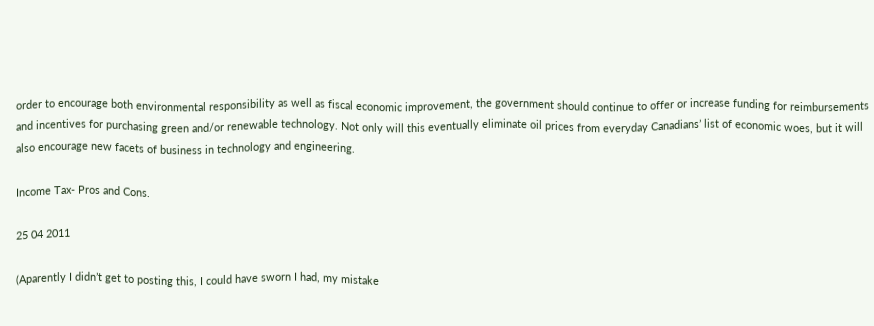order to encourage both environmental responsibility as well as fiscal economic improvement, the government should continue to offer or increase funding for reimbursements and incentives for purchasing green and/or renewable technology. Not only will this eventually eliminate oil prices from everyday Canadians’ list of economic woes, but it will also encourage new facets of business in technology and engineering.

Income Tax- Pros and Cons.

25 04 2011

(Aparently I didn’t get to posting this, I could have sworn I had, my mistake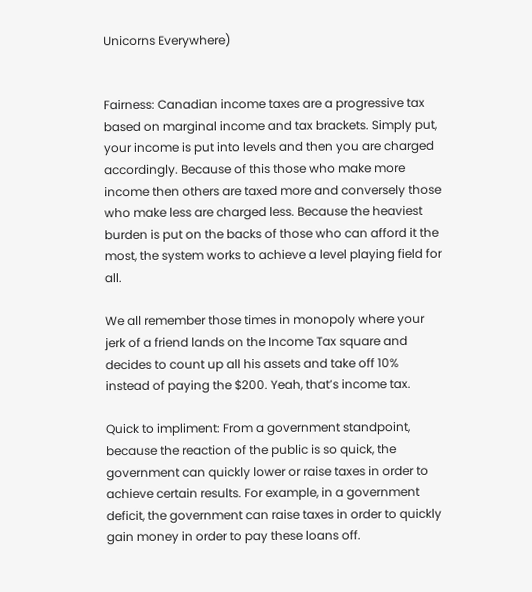Unicorns Everywhere)


Fairness: Canadian income taxes are a progressive tax based on marginal income and tax brackets. Simply put, your income is put into levels and then you are charged accordingly. Because of this those who make more income then others are taxed more and conversely those who make less are charged less. Because the heaviest burden is put on the backs of those who can afford it the most, the system works to achieve a level playing field for all.

We all remember those times in monopoly where your jerk of a friend lands on the Income Tax square and decides to count up all his assets and take off 10% instead of paying the $200. Yeah, that’s income tax.

Quick to impliment: From a government standpoint, because the reaction of the public is so quick, the government can quickly lower or raise taxes in order to achieve certain results. For example, in a government deficit, the government can raise taxes in order to quickly gain money in order to pay these loans off.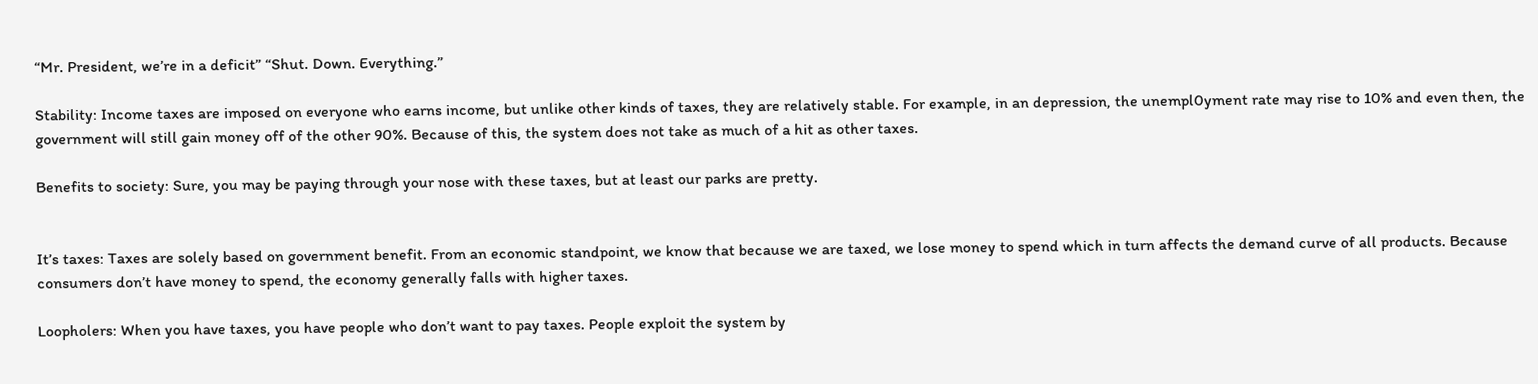“Mr. President, we’re in a deficit” “Shut. Down. Everything.”

Stability: Income taxes are imposed on everyone who earns income, but unlike other kinds of taxes, they are relatively stable. For example, in an depression, the unempl0yment rate may rise to 10% and even then, the government will still gain money off of the other 90%. Because of this, the system does not take as much of a hit as other taxes.

Benefits to society: Sure, you may be paying through your nose with these taxes, but at least our parks are pretty.


It’s taxes: Taxes are solely based on government benefit. From an economic standpoint, we know that because we are taxed, we lose money to spend which in turn affects the demand curve of all products. Because consumers don’t have money to spend, the economy generally falls with higher taxes.

Loopholers: When you have taxes, you have people who don’t want to pay taxes. People exploit the system by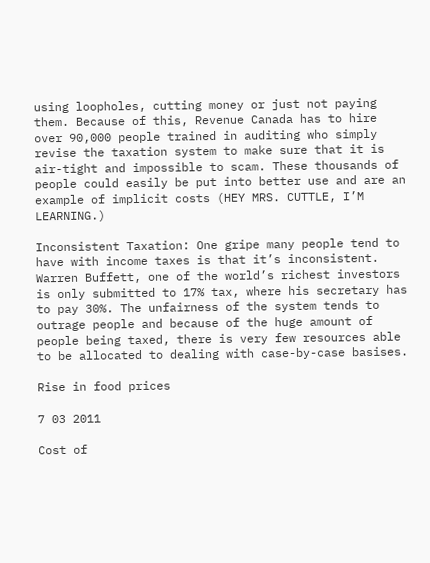using loopholes, cutting money or just not paying them. Because of this, Revenue Canada has to hire over 90,000 people trained in auditing who simply revise the taxation system to make sure that it is air-tight and impossible to scam. These thousands of people could easily be put into better use and are an example of implicit costs (HEY MRS. CUTTLE, I’M LEARNING.)

Inconsistent Taxation: One gripe many people tend to have with income taxes is that it’s inconsistent. Warren Buffett, one of the world’s richest investors is only submitted to 17% tax, where his secretary has to pay 30%. The unfairness of the system tends to outrage people and because of the huge amount of people being taxed, there is very few resources able to be allocated to dealing with case-by-case basises.

Rise in food prices

7 03 2011

Cost of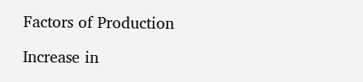Factors of Production

Increase in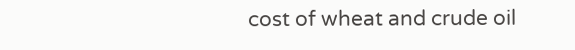cost of wheat and crude oil